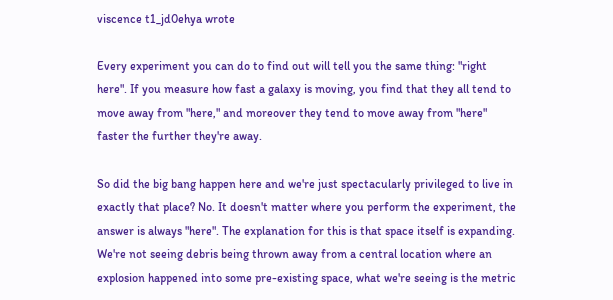viscence t1_jd0ehya wrote

Every experiment you can do to find out will tell you the same thing: "right here". If you measure how fast a galaxy is moving, you find that they all tend to move away from "here," and moreover they tend to move away from "here" faster the further they're away.

So did the big bang happen here and we're just spectacularly privileged to live in exactly that place? No. It doesn't matter where you perform the experiment, the answer is always "here". The explanation for this is that space itself is expanding. We're not seeing debris being thrown away from a central location where an explosion happened into some pre-existing space, what we're seeing is the metric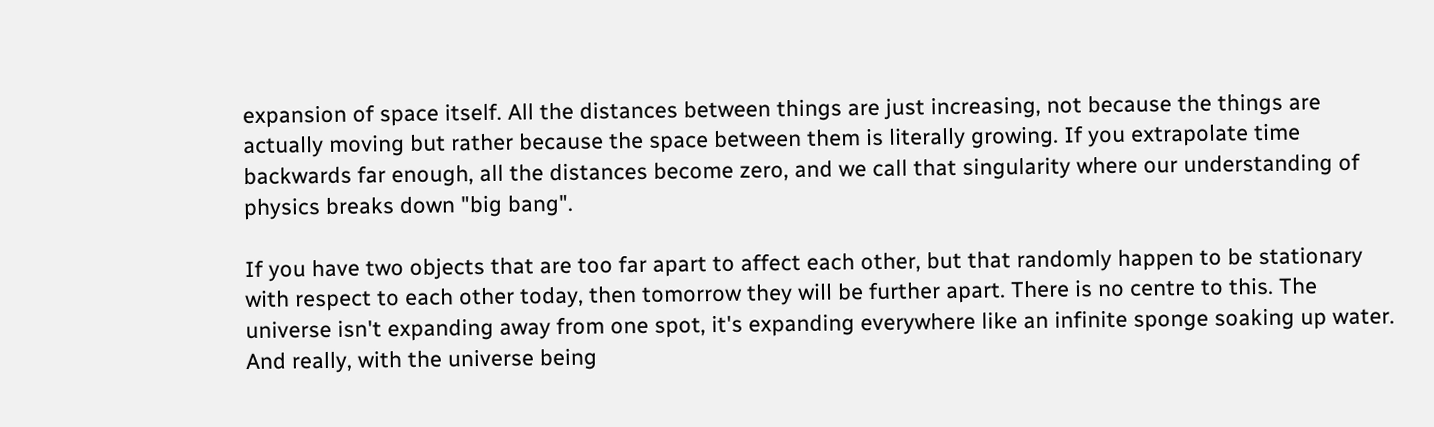expansion of space itself. All the distances between things are just increasing, not because the things are actually moving but rather because the space between them is literally growing. If you extrapolate time backwards far enough, all the distances become zero, and we call that singularity where our understanding of physics breaks down "big bang".

If you have two objects that are too far apart to affect each other, but that randomly happen to be stationary with respect to each other today, then tomorrow they will be further apart. There is no centre to this. The universe isn't expanding away from one spot, it's expanding everywhere like an infinite sponge soaking up water. And really, with the universe being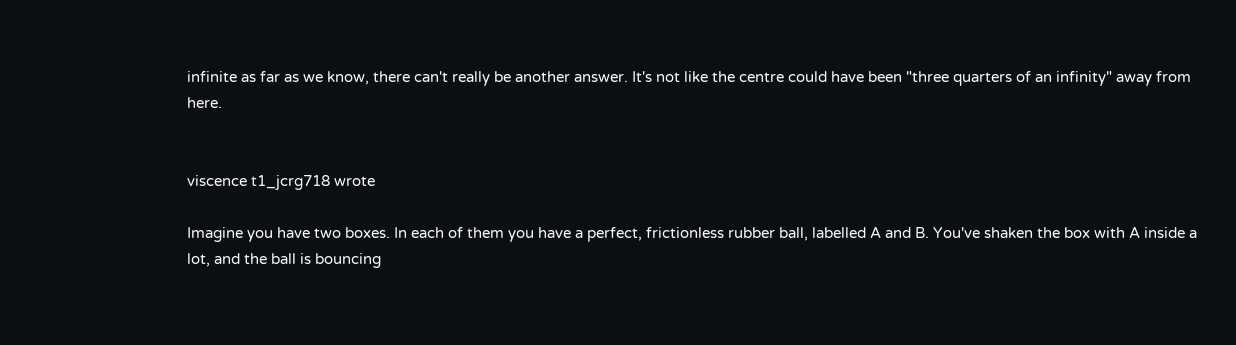infinite as far as we know, there can't really be another answer. It's not like the centre could have been "three quarters of an infinity" away from here.


viscence t1_jcrg718 wrote

Imagine you have two boxes. In each of them you have a perfect, frictionless rubber ball, labelled A and B. You've shaken the box with A inside a lot, and the ball is bouncing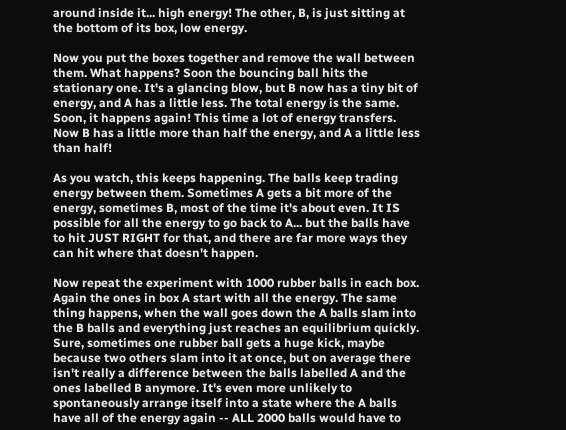around inside it... high energy! The other, B, is just sitting at the bottom of its box, low energy.

Now you put the boxes together and remove the wall between them. What happens? Soon the bouncing ball hits the stationary one. It's a glancing blow, but B now has a tiny bit of energy, and A has a little less. The total energy is the same. Soon, it happens again! This time a lot of energy transfers. Now B has a little more than half the energy, and A a little less than half!

As you watch, this keeps happening. The balls keep trading energy between them. Sometimes A gets a bit more of the energy, sometimes B, most of the time it's about even. It IS possible for all the energy to go back to A... but the balls have to hit JUST RIGHT for that, and there are far more ways they can hit where that doesn't happen.

Now repeat the experiment with 1000 rubber balls in each box. Again the ones in box A start with all the energy. The same thing happens, when the wall goes down the A balls slam into the B balls and everything just reaches an equilibrium quickly. Sure, sometimes one rubber ball gets a huge kick, maybe because two others slam into it at once, but on average there isn't really a difference between the balls labelled A and the ones labelled B anymore. It's even more unlikely to spontaneously arrange itself into a state where the A balls have all of the energy again -- ALL 2000 balls would have to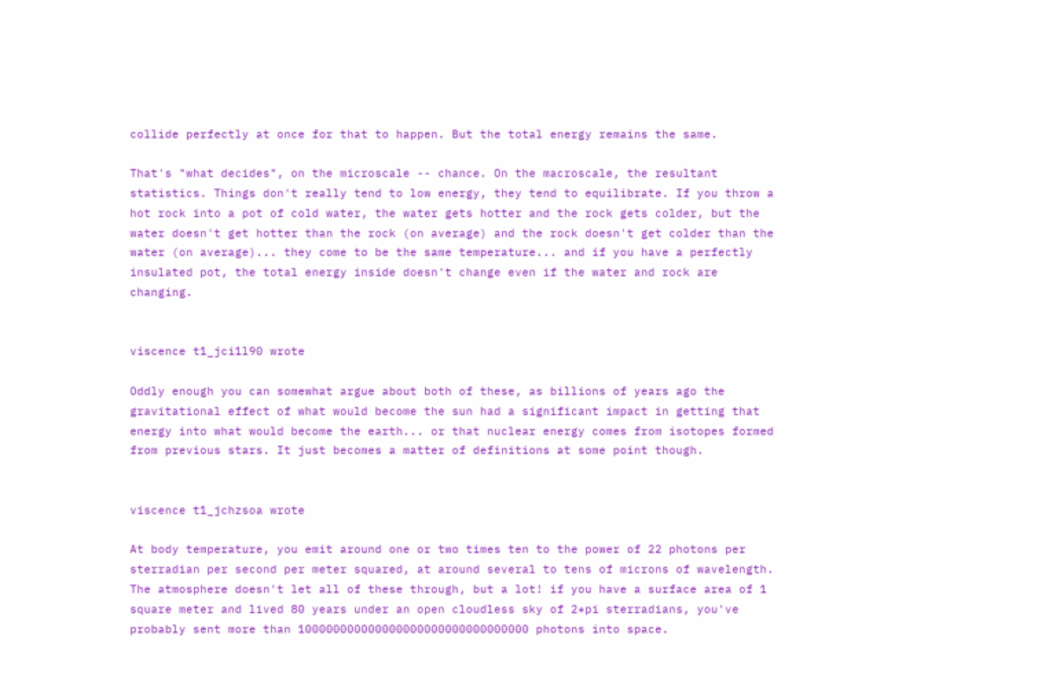collide perfectly at once for that to happen. But the total energy remains the same.

That's "what decides", on the microscale -- chance. On the macroscale, the resultant statistics. Things don't really tend to low energy, they tend to equilibrate. If you throw a hot rock into a pot of cold water, the water gets hotter and the rock gets colder, but the water doesn't get hotter than the rock (on average) and the rock doesn't get colder than the water (on average)... they come to be the same temperature... and if you have a perfectly insulated pot, the total energy inside doesn't change even if the water and rock are changing.


viscence t1_jci1l90 wrote

Oddly enough you can somewhat argue about both of these, as billions of years ago the gravitational effect of what would become the sun had a significant impact in getting that energy into what would become the earth... or that nuclear energy comes from isotopes formed from previous stars. It just becomes a matter of definitions at some point though.


viscence t1_jchzsoa wrote

At body temperature, you emit around one or two times ten to the power of 22 photons per sterradian per second per meter squared, at around several to tens of microns of wavelength. The atmosphere doesn't let all of these through, but a lot! if you have a surface area of 1 square meter and lived 80 years under an open cloudless sky of 2*pi sterradians, you've probably sent more than 100000000000000000000000000000000 photons into space.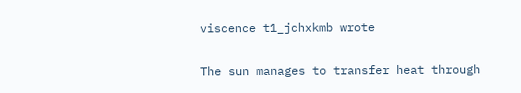viscence t1_jchxkmb wrote

The sun manages to transfer heat through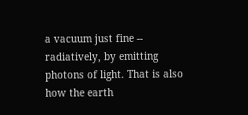a vacuum just fine -- radiatively, by emitting photons of light. That is also how the earth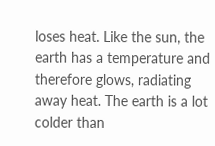loses heat. Like the sun, the earth has a temperature and therefore glows, radiating away heat. The earth is a lot colder than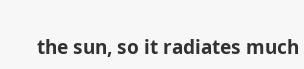the sun, so it radiates much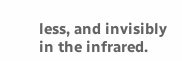less, and invisibly in the infrared.